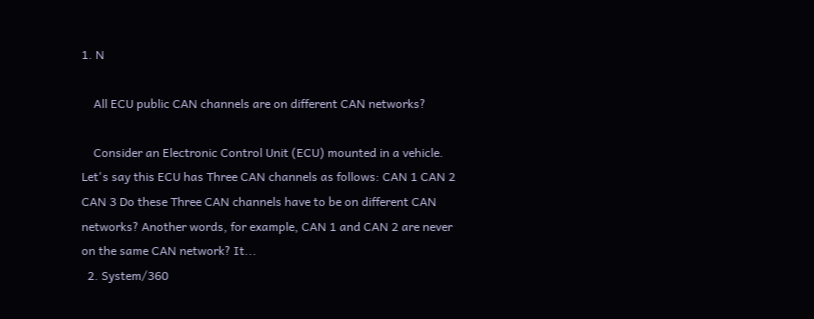1. N

    All ECU public CAN channels are on different CAN networks?

    Consider an Electronic Control Unit (ECU) mounted in a vehicle. Let's say this ECU has Three CAN channels as follows: CAN 1 CAN 2 CAN 3 Do these Three CAN channels have to be on different CAN networks? Another words, for example, CAN 1 and CAN 2 are never on the same CAN network? It...
  2. System/360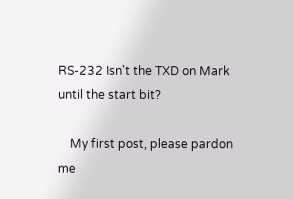RS-232 Isn't the TXD on Mark until the start bit?

    My first post, please pardon me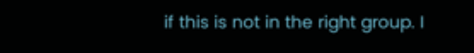if this is not in the right group. I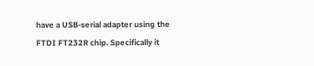have a USB-serial adapter using the FTDI FT232R chip. Specifically it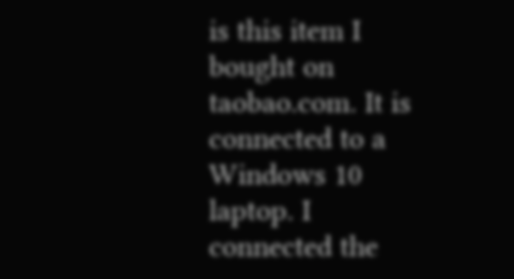is this item I bought on taobao.com. It is connected to a Windows 10 laptop. I connected the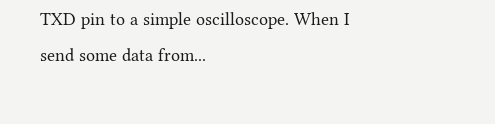TXD pin to a simple oscilloscope. When I send some data from...